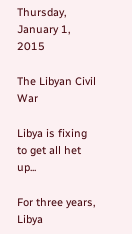Thursday, January 1, 2015

The Libyan Civil War

Libya is fixing to get all het up...

For three years, Libya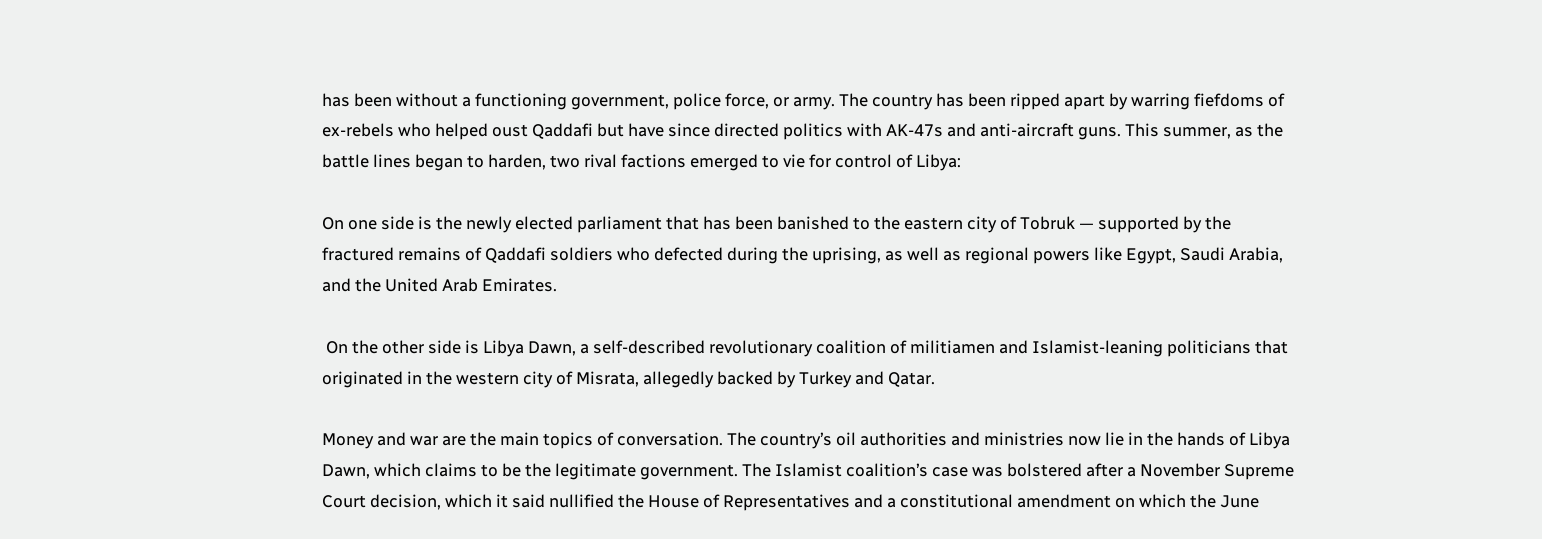has been without a functioning government, police force, or army. The country has been ripped apart by warring fiefdoms of ex-rebels who helped oust Qaddafi but have since directed politics with AK-47s and anti-aircraft guns. This summer, as the battle lines began to harden, two rival factions emerged to vie for control of Libya:

On one side is the newly elected parliament that has been banished to the eastern city of Tobruk — supported by the fractured remains of Qaddafi soldiers who defected during the uprising, as well as regional powers like Egypt, Saudi Arabia, and the United Arab Emirates.

 On the other side is Libya Dawn, a self-described revolutionary coalition of militiamen and Islamist-leaning politicians that originated in the western city of Misrata, allegedly backed by Turkey and Qatar.

Money and war are the main topics of conversation. The country’s oil authorities and ministries now lie in the hands of Libya Dawn, which claims to be the legitimate government. The Islamist coalition’s case was bolstered after a November Supreme Court decision, which it said nullified the House of Representatives and a constitutional amendment on which the June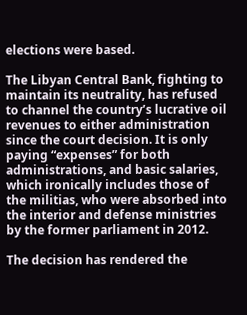elections were based.

The Libyan Central Bank, fighting to maintain its neutrality, has refused to channel the country’s lucrative oil revenues to either administration since the court decision. It is only paying “expenses” for both administrations, and basic salaries, which ironically includes those of the militias, who were absorbed into the interior and defense ministries by the former parliament in 2012.

The decision has rendered the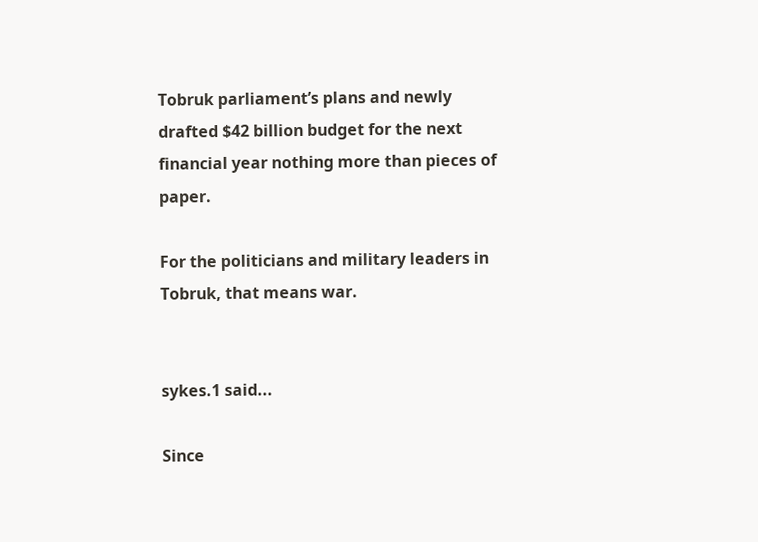Tobruk parliament’s plans and newly drafted $42 billion budget for the next financial year nothing more than pieces of paper.

For the politicians and military leaders in Tobruk, that means war.


sykes.1 said...

Since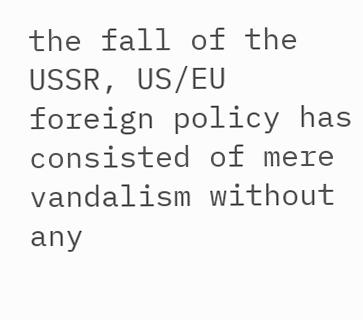the fall of the USSR, US/EU foreign policy has consisted of mere vandalism without any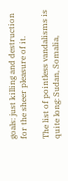goals: just killing and destruction for the sheer pleasure of it.

The list of pointless vandalisms is quite long: Sudan, Somalia,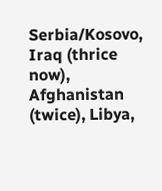Serbia/Kosovo, Iraq (thrice now), Afghanistan (twice), Libya,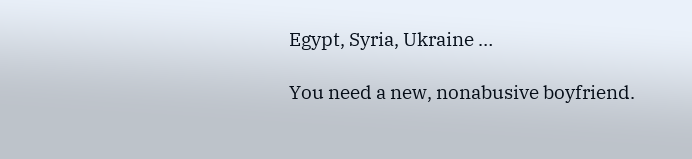Egypt, Syria, Ukraine …

You need a new, nonabusive boyfriend.